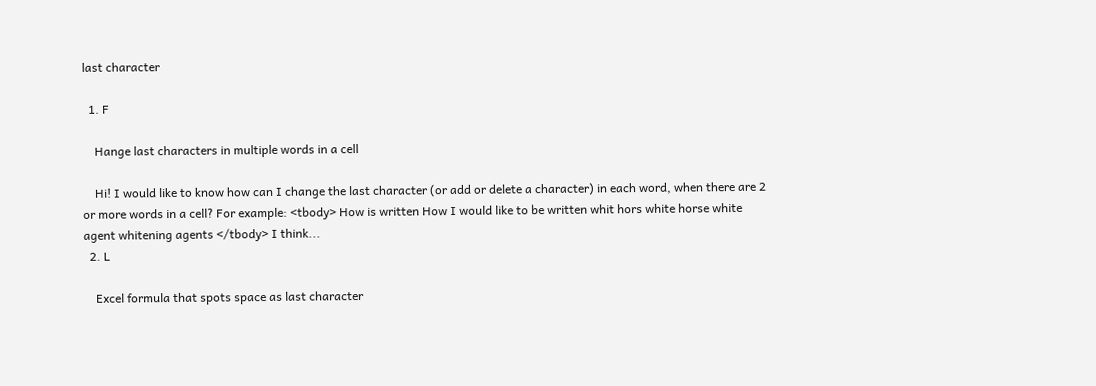last character

  1. F

    Hange last characters in multiple words in a cell

    Hi! I would like to know how can I change the last character (or add or delete a character) in each word, when there are 2 or more words in a cell? For example: <tbody> How is written How I would like to be written whit hors white horse white agent whitening agents </tbody> I think...
  2. L

    Excel formula that spots space as last character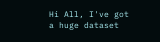Hi All, I've got a huge dataset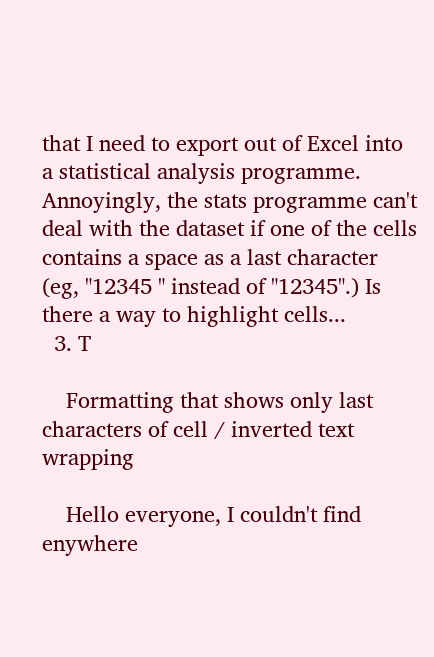that I need to export out of Excel into a statistical analysis programme. Annoyingly, the stats programme can't deal with the dataset if one of the cells contains a space as a last character (eg, "12345 " instead of "12345".) Is there a way to highlight cells...
  3. T

    Formatting that shows only last characters of cell / inverted text wrapping

    Hello everyone, I couldn't find enywhere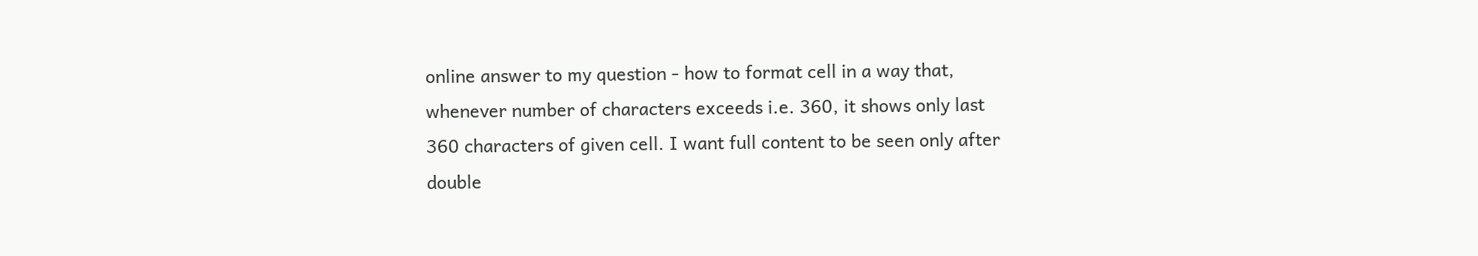online answer to my question - how to format cell in a way that, whenever number of characters exceeds i.e. 360, it shows only last 360 characters of given cell. I want full content to be seen only after double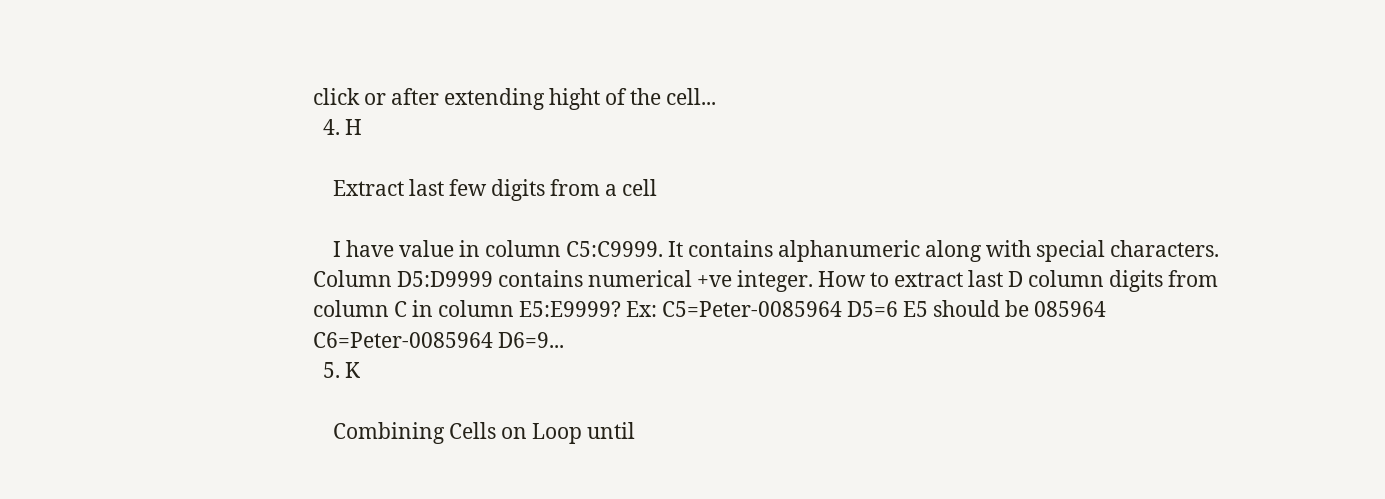click or after extending hight of the cell...
  4. H

    Extract last few digits from a cell

    I have value in column C5:C9999. It contains alphanumeric along with special characters. Column D5:D9999 contains numerical +ve integer. How to extract last D column digits from column C in column E5:E9999? Ex: C5=Peter-0085964 D5=6 E5 should be 085964 C6=Peter-0085964 D6=9...
  5. K

    Combining Cells on Loop until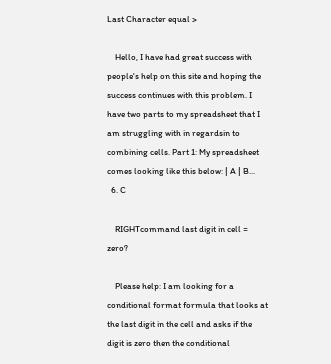Last Character equal >

    Hello, I have had great success with people's help on this site and hoping the success continues with this problem. I have two parts to my spreadsheet that I am struggling with in regardsin to combining cells. Part 1: My spreadsheet comes looking like this below: | A | B...
  6. C

    RIGHTcommand last digit in cell = zero?

    Please help: I am looking for a conditional format formula that looks at the last digit in the cell and asks if the digit is zero then the conditional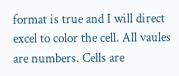format is true and I will direct excel to color the cell. All vaules are numbers. Cells are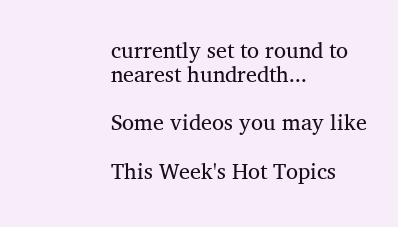currently set to round to nearest hundredth...

Some videos you may like

This Week's Hot Topics